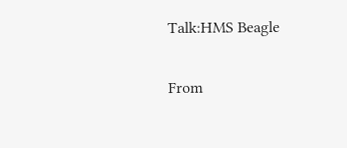Talk:HMS Beagle

From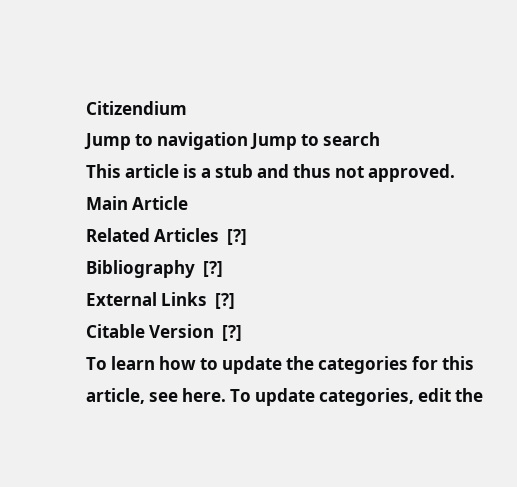Citizendium
Jump to navigation Jump to search
This article is a stub and thus not approved.
Main Article
Related Articles  [?]
Bibliography  [?]
External Links  [?]
Citable Version  [?]
To learn how to update the categories for this article, see here. To update categories, edit the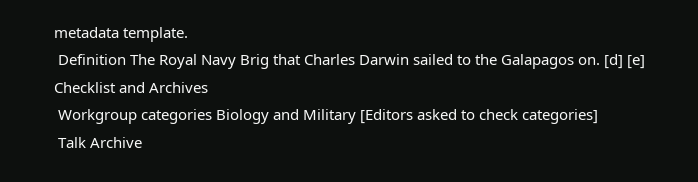metadata template.
 Definition The Royal Navy Brig that Charles Darwin sailed to the Galapagos on. [d] [e]
Checklist and Archives
 Workgroup categories Biology and Military [Editors asked to check categories]
 Talk Archive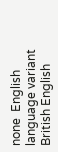none  English language variant British English